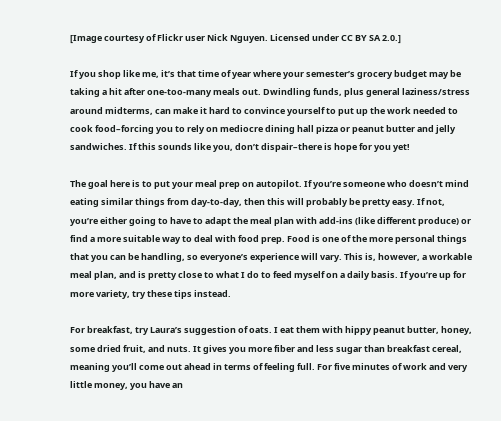[Image courtesy of Flickr user Nick Nguyen. Licensed under CC BY SA 2.0.]

If you shop like me, it’s that time of year where your semester’s grocery budget may be taking a hit after one-too-many meals out. Dwindling funds, plus general laziness/stress around midterms, can make it hard to convince yourself to put up the work needed to cook food–forcing you to rely on mediocre dining hall pizza or peanut butter and jelly sandwiches. If this sounds like you, don’t dispair–there is hope for you yet!

The goal here is to put your meal prep on autopilot. If you’re someone who doesn’t mind eating similar things from day-to-day, then this will probably be pretty easy. If not, you’re either going to have to adapt the meal plan with add-ins (like different produce) or find a more suitable way to deal with food prep. Food is one of the more personal things that you can be handling, so everyone’s experience will vary. This is, however, a workable meal plan, and is pretty close to what I do to feed myself on a daily basis. If you’re up for more variety, try these tips instead.

For breakfast, try Laura’s suggestion of oats. I eat them with hippy peanut butter, honey, some dried fruit, and nuts. It gives you more fiber and less sugar than breakfast cereal, meaning you’ll come out ahead in terms of feeling full. For five minutes of work and very little money, you have an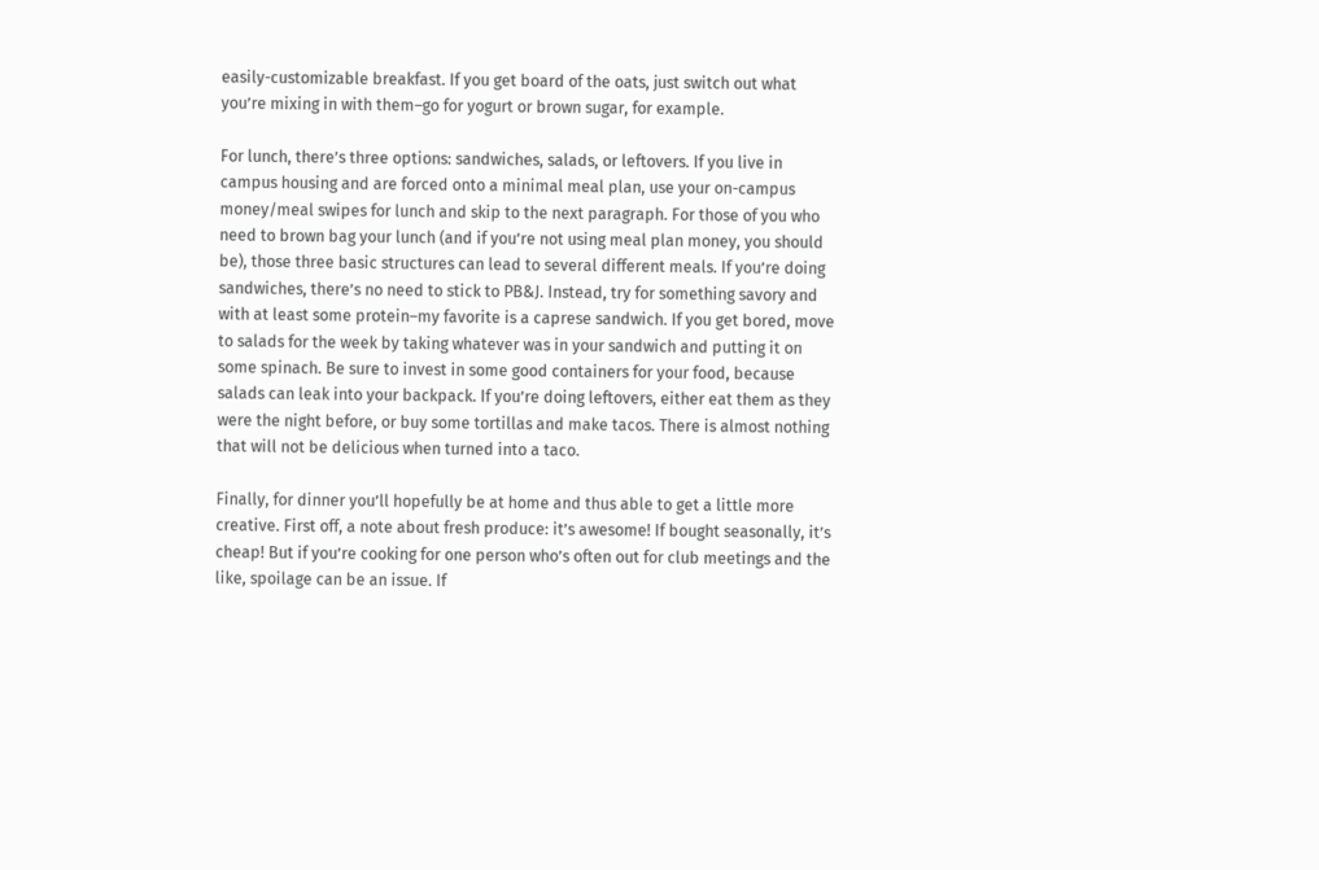easily-customizable breakfast. If you get board of the oats, just switch out what you’re mixing in with them–go for yogurt or brown sugar, for example.

For lunch, there’s three options: sandwiches, salads, or leftovers. If you live in campus housing and are forced onto a minimal meal plan, use your on-campus money/meal swipes for lunch and skip to the next paragraph. For those of you who need to brown bag your lunch (and if you’re not using meal plan money, you should be), those three basic structures can lead to several different meals. If you’re doing sandwiches, there’s no need to stick to PB&J. Instead, try for something savory and with at least some protein–my favorite is a caprese sandwich. If you get bored, move to salads for the week by taking whatever was in your sandwich and putting it on some spinach. Be sure to invest in some good containers for your food, because salads can leak into your backpack. If you’re doing leftovers, either eat them as they were the night before, or buy some tortillas and make tacos. There is almost nothing that will not be delicious when turned into a taco.

Finally, for dinner you’ll hopefully be at home and thus able to get a little more creative. First off, a note about fresh produce: it’s awesome! If bought seasonally, it’s cheap! But if you’re cooking for one person who’s often out for club meetings and the like, spoilage can be an issue. If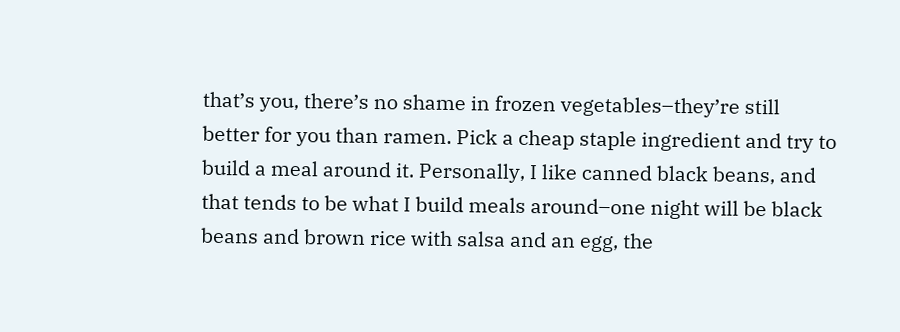that’s you, there’s no shame in frozen vegetables–they’re still better for you than ramen. Pick a cheap staple ingredient and try to build a meal around it. Personally, I like canned black beans, and that tends to be what I build meals around–one night will be black beans and brown rice with salsa and an egg, the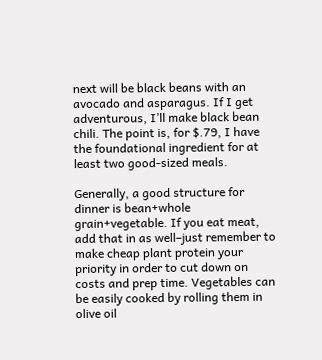next will be black beans with an avocado and asparagus. If I get adventurous, I’ll make black bean chili. The point is, for $.79, I have the foundational ingredient for at least two good-sized meals.

Generally, a good structure for dinner is bean+whole grain+vegetable. If you eat meat, add that in as well–just remember to make cheap plant protein your priority in order to cut down on costs and prep time. Vegetables can be easily cooked by rolling them in olive oil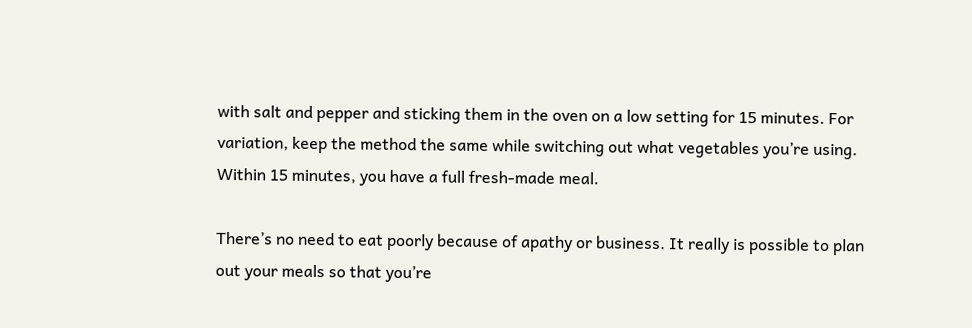with salt and pepper and sticking them in the oven on a low setting for 15 minutes. For variation, keep the method the same while switching out what vegetables you’re using. Within 15 minutes, you have a full fresh-made meal.

There’s no need to eat poorly because of apathy or business. It really is possible to plan out your meals so that you’re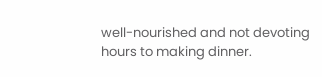well-nourished and not devoting hours to making dinner.